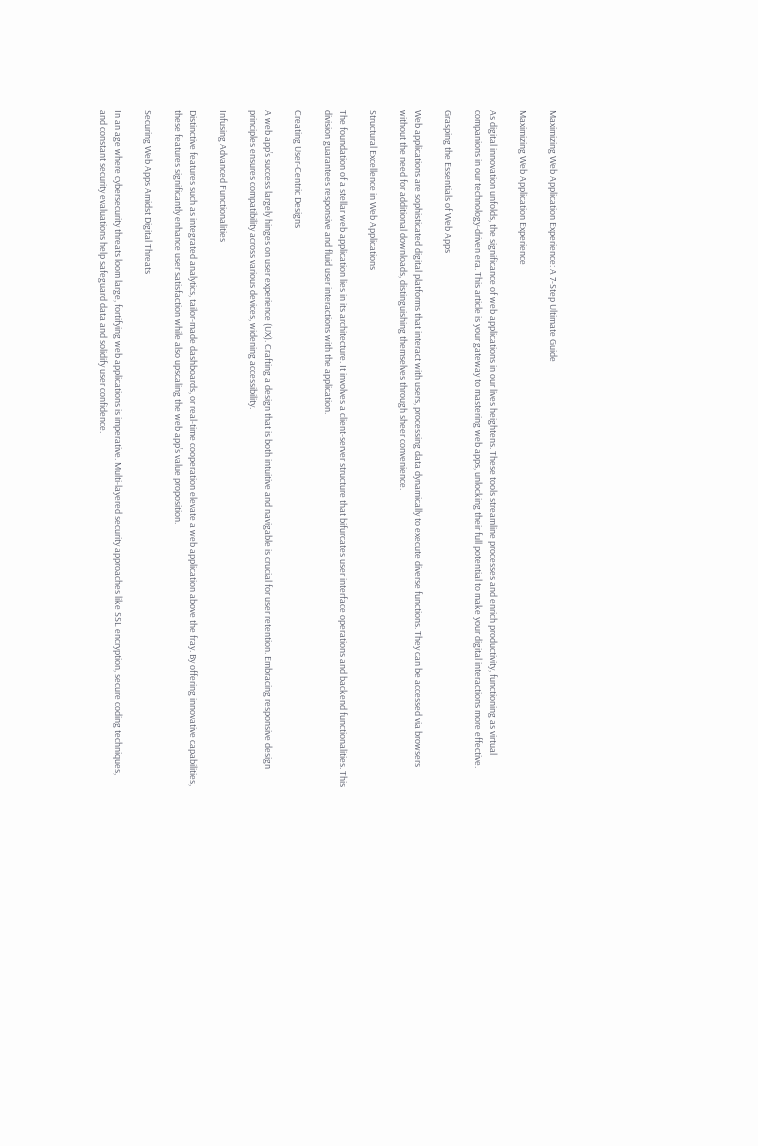Maximizing Web Application Experience: A 7-Step Ultimate Guide

Maximizing Web Application Experience

As digital innovation unfolds, the significance of web applications in our lives heightens. These tools streamline processes and enrich productivity, functioning as virtual companions in our technology-driven era. This article is your gateway to mastering web apps, unlocking their full potential to make your digital interactions more effective.

Grasping the Essentials of Web Apps

Web applications are sophisticated digital platforms that interact with users, processing data dynamically to execute diverse functions. They can be accessed via browsers without the need for additional downloads, distinguishing themselves through sheer convenience.

Structural Excellence in Web Applications

The foundation of a stellar web application lies in its architecture. It involves a client-server structure that bifurcates user interface operations and backend functionalities. This division guarantees responsive and fluid user interactions with the application.

Creating User-Centric Designs

A web app’s success largely hinges on user experience (UX). Crafting a design that is both intuitive and navigable is crucial for user retention. Embracing responsive design principles ensures compatibility across various devices, widening accessibility.

Infusing Advanced Functionalities

Distinctive features such as integrated analytics, tailor-made dashboards, or real-time cooperation elevate a web application above the fray. By offering innovative capabilities, these features significantly enhance user satisfaction while also upscaling the web app’s value proposition.

Securing Web Apps Amidst Digital Threats

In an age where cybersecurity threats loom large, fortifying web applications is imperative. Multi-layered security approaches like SSL encryption, secure coding techniques, and constant security evaluations help safeguard data and solidify user confidence.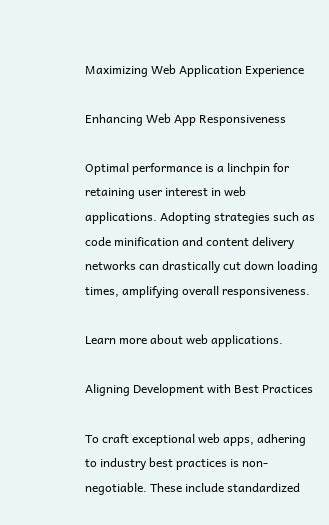Maximizing Web Application Experience

Enhancing Web App Responsiveness

Optimal performance is a linchpin for retaining user interest in web applications. Adopting strategies such as code minification and content delivery networks can drastically cut down loading times, amplifying overall responsiveness.

Learn more about web applications.

Aligning Development with Best Practices

To craft exceptional web apps, adhering to industry best practices is non-negotiable. These include standardized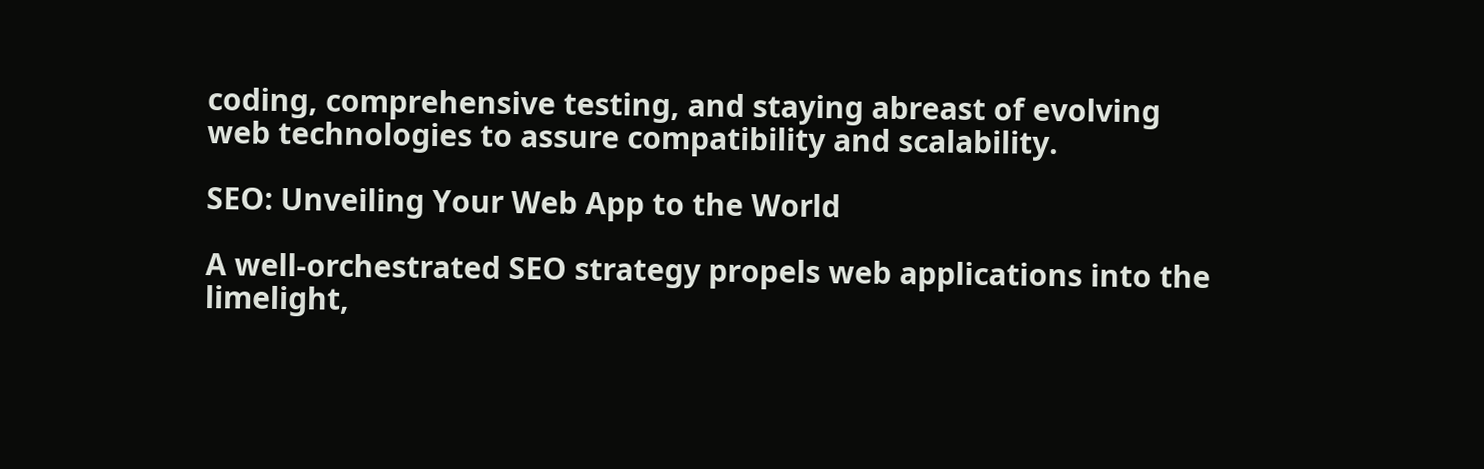coding, comprehensive testing, and staying abreast of evolving web technologies to assure compatibility and scalability.

SEO: Unveiling Your Web App to the World

A well-orchestrated SEO strategy propels web applications into the limelight,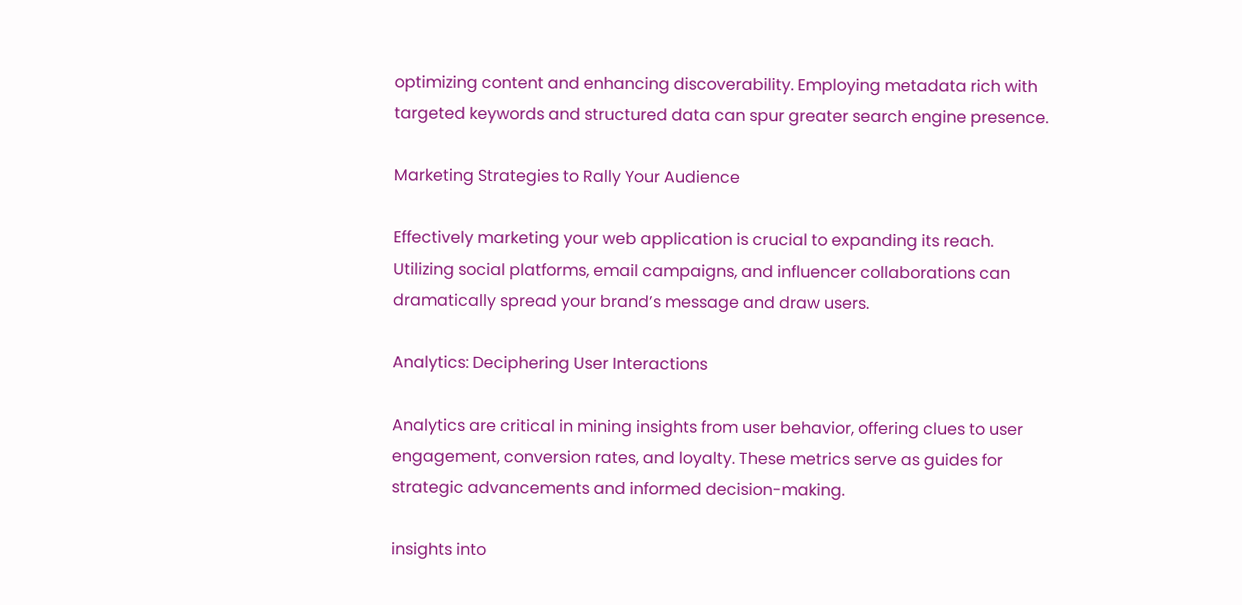optimizing content and enhancing discoverability. Employing metadata rich with targeted keywords and structured data can spur greater search engine presence.

Marketing Strategies to Rally Your Audience

Effectively marketing your web application is crucial to expanding its reach. Utilizing social platforms, email campaigns, and influencer collaborations can dramatically spread your brand’s message and draw users.

Analytics: Deciphering User Interactions

Analytics are critical in mining insights from user behavior, offering clues to user engagement, conversion rates, and loyalty. These metrics serve as guides for strategic advancements and informed decision-making.

insights into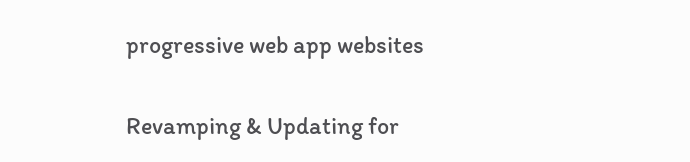progressive web app websites

Revamping & Updating for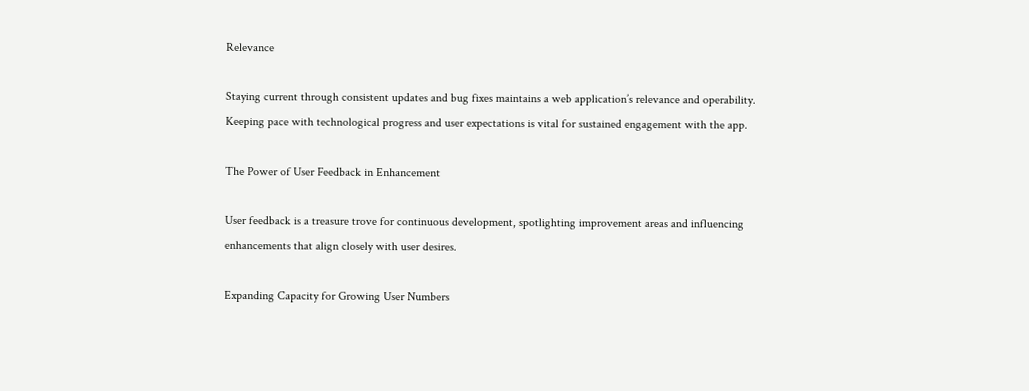Relevance

Staying current through consistent updates and bug fixes maintains a web application’s relevance and operability. Keeping pace with technological progress and user expectations is vital for sustained engagement with the app.

The Power of User Feedback in Enhancement

User feedback is a treasure trove for continuous development, spotlighting improvement areas and influencing enhancements that align closely with user desires.

Expanding Capacity for Growing User Numbers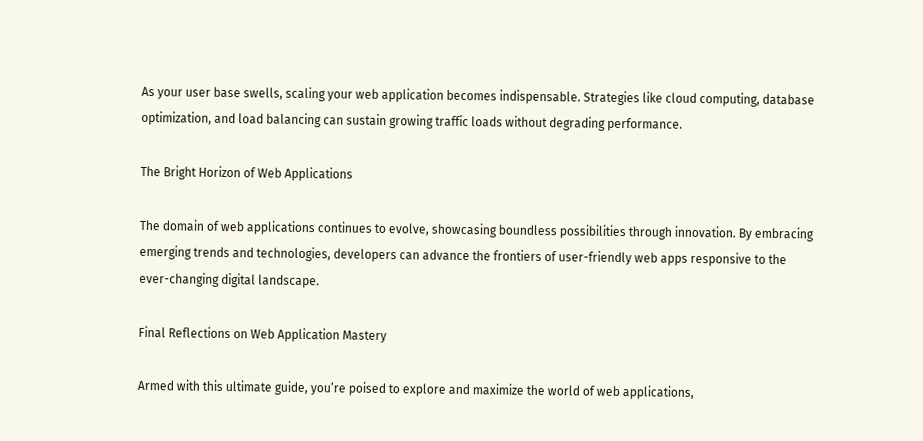As your user base swells, scaling your web application becomes indispensable. Strategies like cloud computing, database optimization, and load balancing can sustain growing traffic loads without degrading performance.

The Bright Horizon of Web Applications

The domain of web applications continues to evolve, showcasing boundless possibilities through innovation. By embracing emerging trends and technologies, developers can advance the frontiers of user-friendly web apps responsive to the ever-changing digital landscape.

Final Reflections on Web Application Mastery

Armed with this ultimate guide, you’re poised to explore and maximize the world of web applications,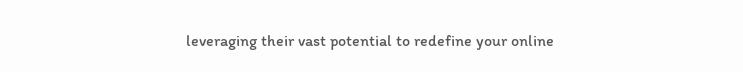leveraging their vast potential to redefine your online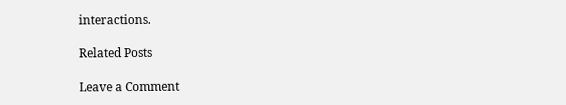interactions.

Related Posts

Leave a Comment